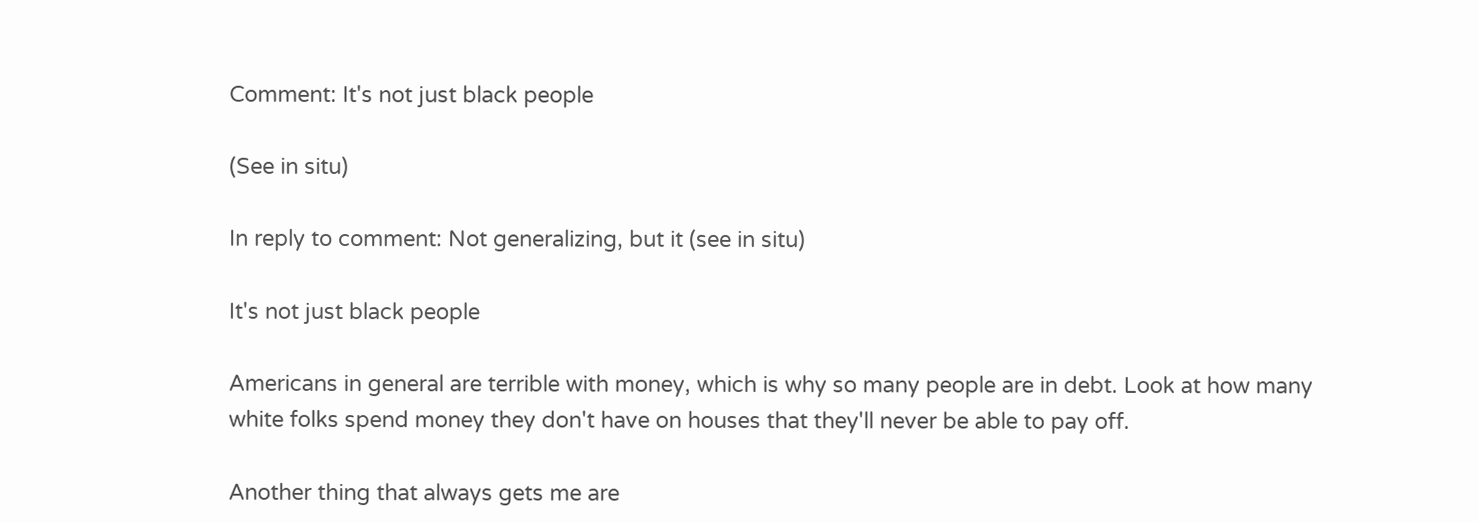Comment: It's not just black people

(See in situ)

In reply to comment: Not generalizing, but it (see in situ)

It's not just black people

Americans in general are terrible with money, which is why so many people are in debt. Look at how many white folks spend money they don't have on houses that they'll never be able to pay off.

Another thing that always gets me are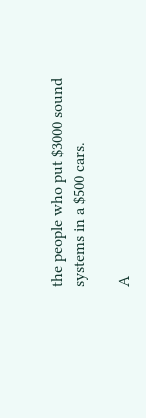the people who put $3000 sound systems in a $500 cars.

A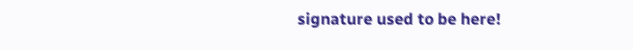signature used to be here!